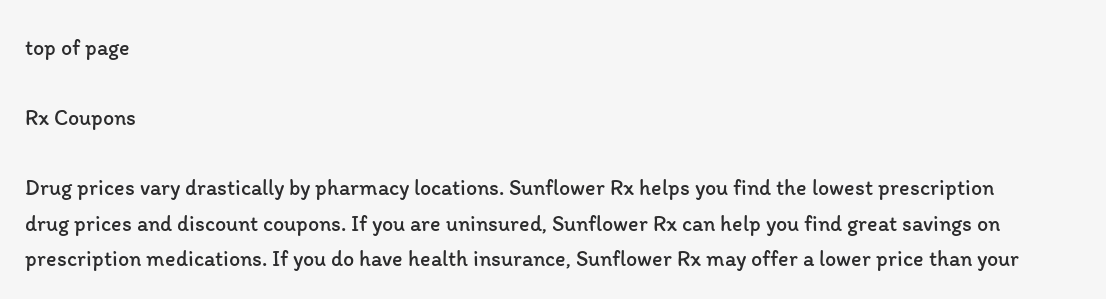top of page

Rx Coupons

Drug prices vary drastically by pharmacy locations. Sunflower Rx helps you find the lowest prescription drug prices and discount coupons. If you are uninsured, Sunflower Rx can help you find great savings on prescription medications. If you do have health insurance, Sunflower Rx may offer a lower price than your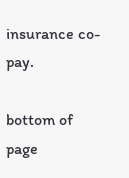insurance co-pay.

bottom of page